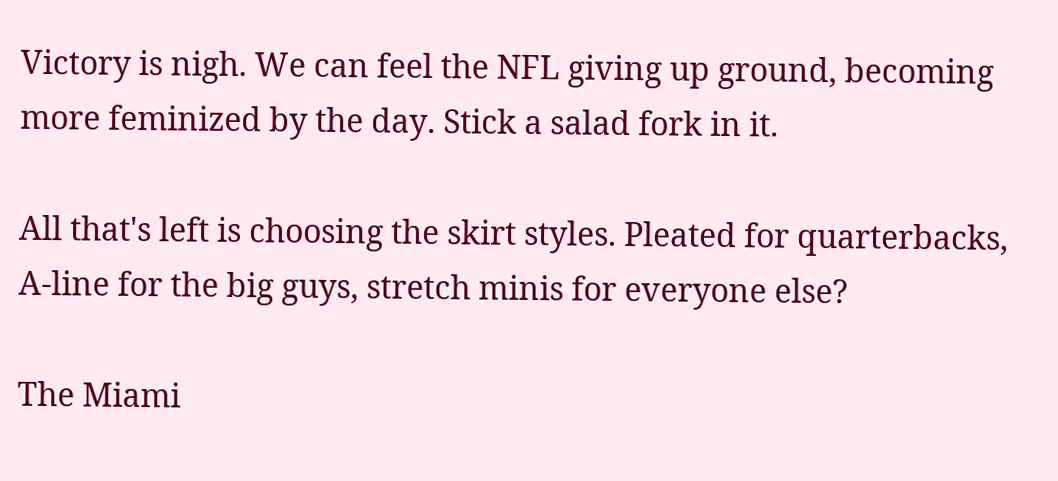Victory is nigh. We can feel the NFL giving up ground, becoming more feminized by the day. Stick a salad fork in it.

All that's left is choosing the skirt styles. Pleated for quarterbacks, A-line for the big guys, stretch minis for everyone else?

The Miami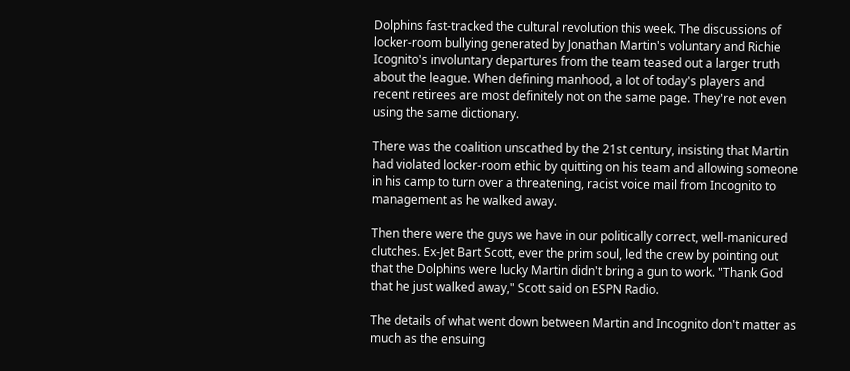Dolphins fast-tracked the cultural revolution this week. The discussions of locker-room bullying generated by Jonathan Martin's voluntary and Richie Icognito's involuntary departures from the team teased out a larger truth about the league. When defining manhood, a lot of today's players and recent retirees are most definitely not on the same page. They're not even using the same dictionary.

There was the coalition unscathed by the 21st century, insisting that Martin had violated locker-room ethic by quitting on his team and allowing someone in his camp to turn over a threatening, racist voice mail from Incognito to management as he walked away.

Then there were the guys we have in our politically correct, well-manicured clutches. Ex-Jet Bart Scott, ever the prim soul, led the crew by pointing out that the Dolphins were lucky Martin didn't bring a gun to work. "Thank God that he just walked away," Scott said on ESPN Radio.

The details of what went down between Martin and Incognito don't matter as much as the ensuing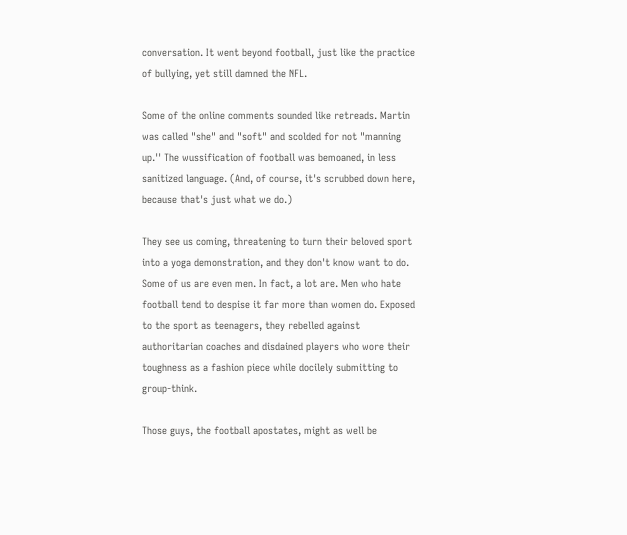conversation. It went beyond football, just like the practice of bullying, yet still damned the NFL.

Some of the online comments sounded like retreads. Martin was called "she" and "soft" and scolded for not "manning up.'' The wussification of football was bemoaned, in less sanitized language. (And, of course, it's scrubbed down here, because that's just what we do.)

They see us coming, threatening to turn their beloved sport into a yoga demonstration, and they don't know want to do. Some of us are even men. In fact, a lot are. Men who hate football tend to despise it far more than women do. Exposed to the sport as teenagers, they rebelled against authoritarian coaches and disdained players who wore their toughness as a fashion piece while docilely submitting to group-think.

Those guys, the football apostates, might as well be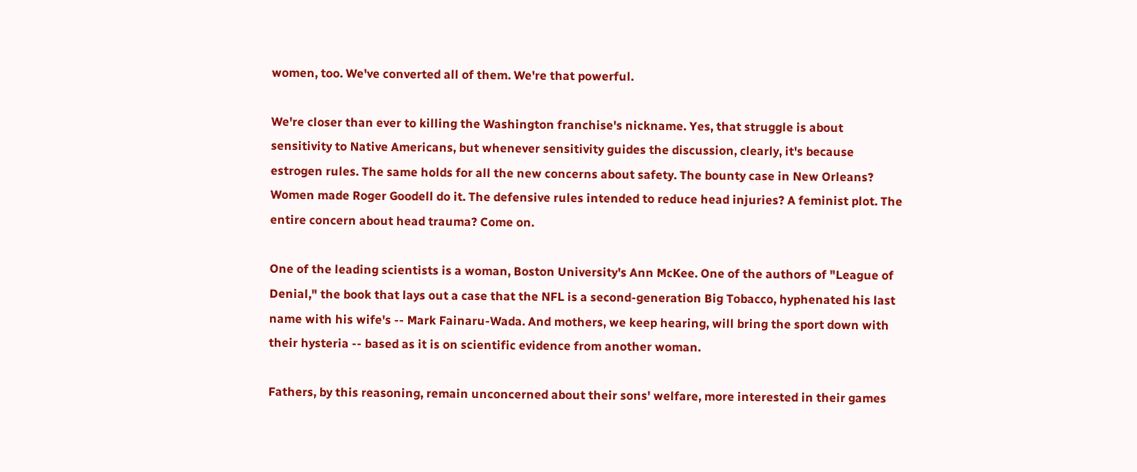women, too. We've converted all of them. We're that powerful.

We're closer than ever to killing the Washington franchise's nickname. Yes, that struggle is about sensitivity to Native Americans, but whenever sensitivity guides the discussion, clearly, it's because estrogen rules. The same holds for all the new concerns about safety. The bounty case in New Orleans? Women made Roger Goodell do it. The defensive rules intended to reduce head injuries? A feminist plot. The entire concern about head trauma? Come on.

One of the leading scientists is a woman, Boston University's Ann McKee. One of the authors of "League of Denial," the book that lays out a case that the NFL is a second-generation Big Tobacco, hyphenated his last name with his wife's -- Mark Fainaru-Wada. And mothers, we keep hearing, will bring the sport down with their hysteria -- based as it is on scientific evidence from another woman.

Fathers, by this reasoning, remain unconcerned about their sons' welfare, more interested in their games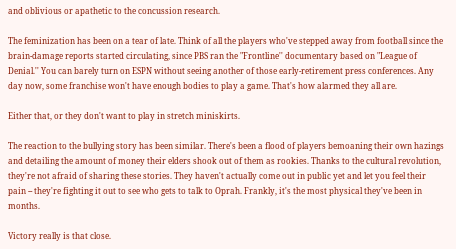and oblivious or apathetic to the concussion research.

The feminization has been on a tear of late. Think of all the players who've stepped away from football since the brain-damage reports started circulating, since PBS ran the "Frontline'' documentary based on "League of Denial.'' You can barely turn on ESPN without seeing another of those early-retirement press conferences. Any day now, some franchise won't have enough bodies to play a game. That's how alarmed they all are.

Either that, or they don't want to play in stretch miniskirts.

The reaction to the bullying story has been similar. There's been a flood of players bemoaning their own hazings and detailing the amount of money their elders shook out of them as rookies. Thanks to the cultural revolution, they're not afraid of sharing these stories. They haven't actually come out in public yet and let you feel their pain -- they're fighting it out to see who gets to talk to Oprah. Frankly, it's the most physical they've been in months.

Victory really is that close.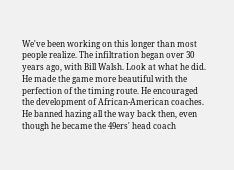We've been working on this longer than most people realize. The infiltration began over 30 years ago, with Bill Walsh. Look at what he did. He made the game more beautiful with the perfection of the timing route. He encouraged the development of African-American coaches. He banned hazing all the way back then, even though he became the 49ers' head coach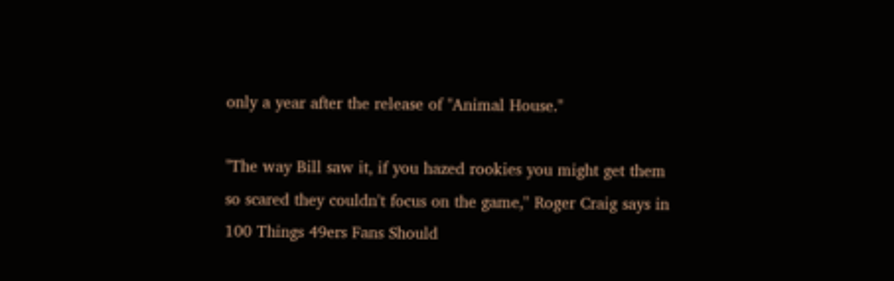only a year after the release of "Animal House.''

"The way Bill saw it, if you hazed rookies you might get them so scared they couldn't focus on the game,'' Roger Craig says in 100 Things 49ers Fans Should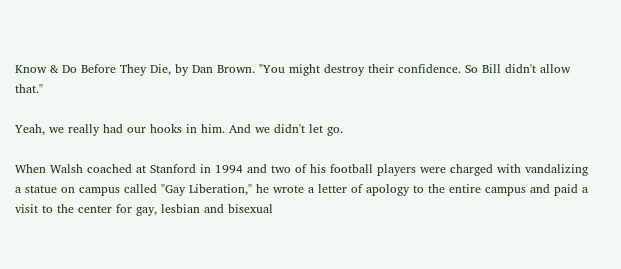Know & Do Before They Die, by Dan Brown. "You might destroy their confidence. So Bill didn't allow that.''

Yeah, we really had our hooks in him. And we didn't let go.

When Walsh coached at Stanford in 1994 and two of his football players were charged with vandalizing a statue on campus called "Gay Liberation,'' he wrote a letter of apology to the entire campus and paid a visit to the center for gay, lesbian and bisexual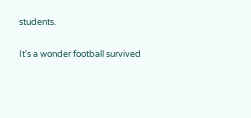students.

It's a wonder football survived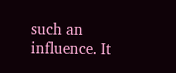such an influence. It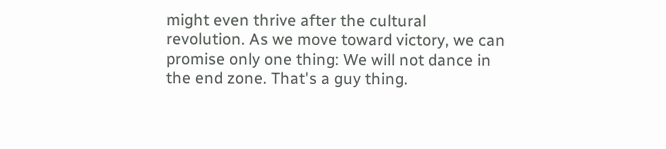might even thrive after the cultural revolution. As we move toward victory, we can promise only one thing: We will not dance in the end zone. That's a guy thing.